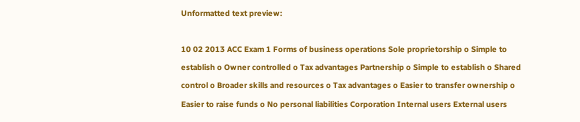Unformatted text preview:

10 02 2013 ACC Exam 1 Forms of business operations Sole proprietorship o Simple to establish o Owner controlled o Tax advantages Partnership o Simple to establish o Shared control o Broader skills and resources o Tax advantages o Easier to transfer ownership o Easier to raise funds o No personal liabilities Corporation Internal users External users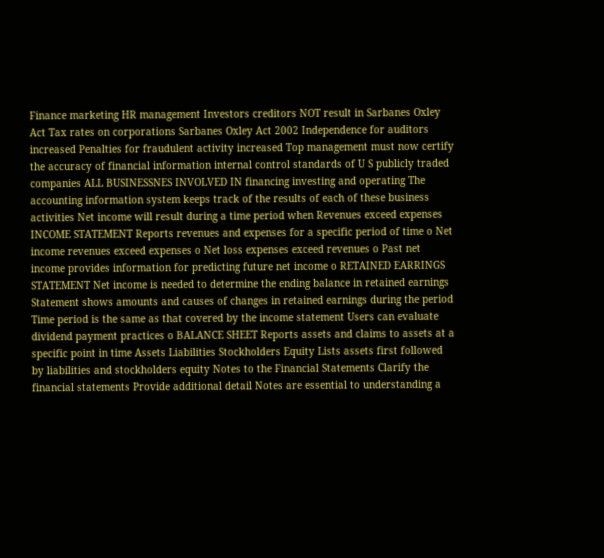Finance marketing HR management Investors creditors NOT result in Sarbanes Oxley Act Tax rates on corporations Sarbanes Oxley Act 2002 Independence for auditors increased Penalties for fraudulent activity increased Top management must now certify the accuracy of financial information internal control standards of U S publicly traded companies ALL BUSINESSNES INVOLVED IN financing investing and operating The accounting information system keeps track of the results of each of these business activities Net income will result during a time period when Revenues exceed expenses INCOME STATEMENT Reports revenues and expenses for a specific period of time o Net income revenues exceed expenses o Net loss expenses exceed revenues o Past net income provides information for predicting future net income o RETAINED EARRINGS STATEMENT Net income is needed to determine the ending balance in retained earnings Statement shows amounts and causes of changes in retained earnings during the period Time period is the same as that covered by the income statement Users can evaluate dividend payment practices o BALANCE SHEET Reports assets and claims to assets at a specific point in time Assets Liabilities Stockholders Equity Lists assets first followed by liabilities and stockholders equity Notes to the Financial Statements Clarify the financial statements Provide additional detail Notes are essential to understanding a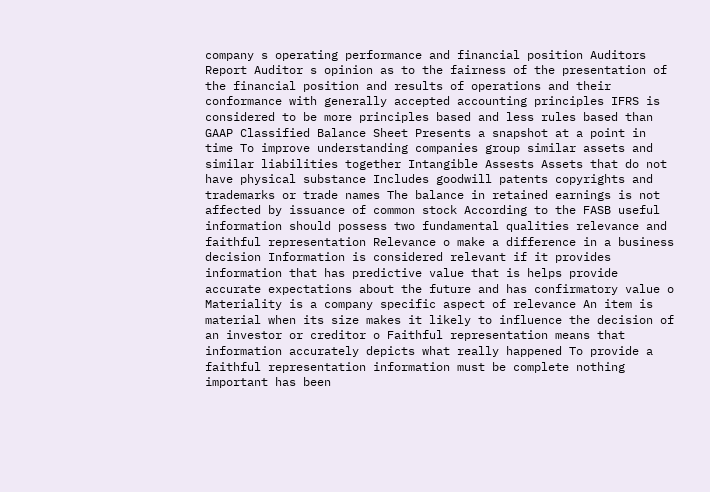company s operating performance and financial position Auditors Report Auditor s opinion as to the fairness of the presentation of the financial position and results of operations and their conformance with generally accepted accounting principles IFRS is considered to be more principles based and less rules based than GAAP Classified Balance Sheet Presents a snapshot at a point in time To improve understanding companies group similar assets and similar liabilities together Intangible Assests Assets that do not have physical substance Includes goodwill patents copyrights and trademarks or trade names The balance in retained earnings is not affected by issuance of common stock According to the FASB useful information should possess two fundamental qualities relevance and faithful representation Relevance o make a difference in a business decision Information is considered relevant if it provides information that has predictive value that is helps provide accurate expectations about the future and has confirmatory value o Materiality is a company specific aspect of relevance An item is material when its size makes it likely to influence the decision of an investor or creditor o Faithful representation means that information accurately depicts what really happened To provide a faithful representation information must be complete nothing important has been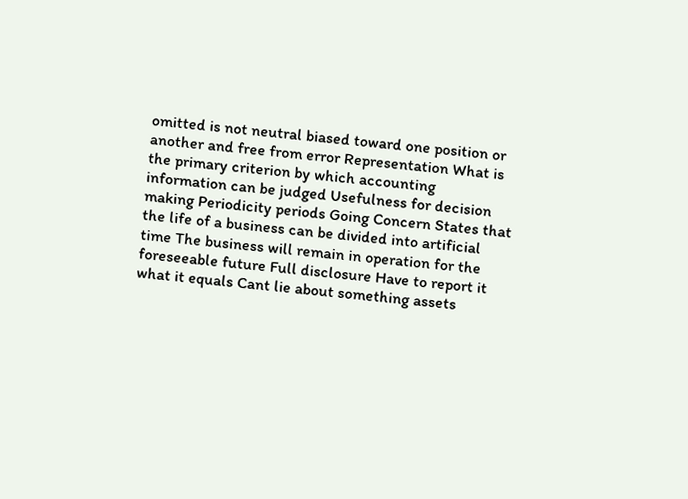omitted is not neutral biased toward one position or another and free from error Representation What is the primary criterion by which accounting information can be judged Usefulness for decision making Periodicity periods Going Concern States that the life of a business can be divided into artificial time The business will remain in operation for the foreseeable future Full disclosure Have to report it what it equals Cant lie about something assets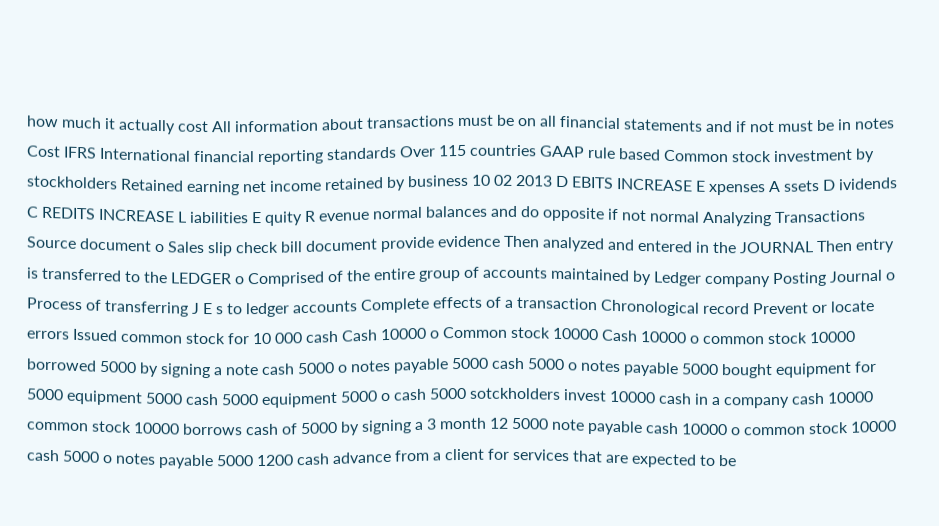how much it actually cost All information about transactions must be on all financial statements and if not must be in notes Cost IFRS International financial reporting standards Over 115 countries GAAP rule based Common stock investment by stockholders Retained earning net income retained by business 10 02 2013 D EBITS INCREASE E xpenses A ssets D ividends C REDITS INCREASE L iabilities E quity R evenue normal balances and do opposite if not normal Analyzing Transactions Source document o Sales slip check bill document provide evidence Then analyzed and entered in the JOURNAL Then entry is transferred to the LEDGER o Comprised of the entire group of accounts maintained by Ledger company Posting Journal o Process of transferring J E s to ledger accounts Complete effects of a transaction Chronological record Prevent or locate errors Issued common stock for 10 000 cash Cash 10000 o Common stock 10000 Cash 10000 o common stock 10000 borrowed 5000 by signing a note cash 5000 o notes payable 5000 cash 5000 o notes payable 5000 bought equipment for 5000 equipment 5000 cash 5000 equipment 5000 o cash 5000 sotckholders invest 10000 cash in a company cash 10000 common stock 10000 borrows cash of 5000 by signing a 3 month 12 5000 note payable cash 10000 o common stock 10000 cash 5000 o notes payable 5000 1200 cash advance from a client for services that are expected to be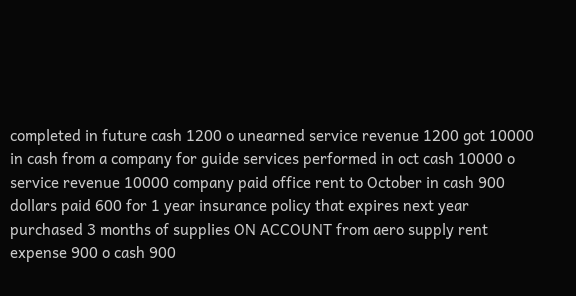completed in future cash 1200 o unearned service revenue 1200 got 10000 in cash from a company for guide services performed in oct cash 10000 o service revenue 10000 company paid office rent to October in cash 900 dollars paid 600 for 1 year insurance policy that expires next year purchased 3 months of supplies ON ACCOUNT from aero supply rent expense 900 o cash 900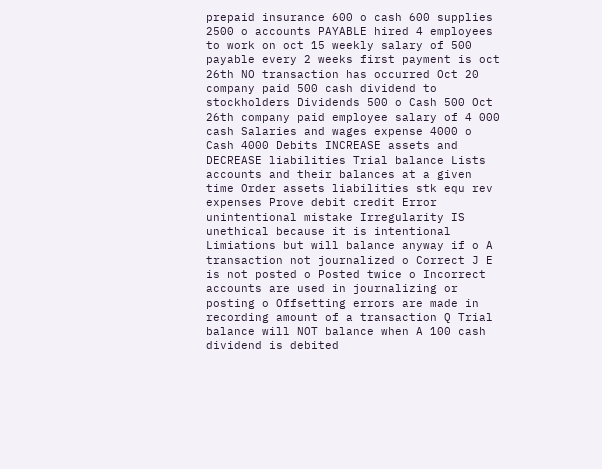prepaid insurance 600 o cash 600 supplies 2500 o accounts PAYABLE hired 4 employees to work on oct 15 weekly salary of 500 payable every 2 weeks first payment is oct 26th NO transaction has occurred Oct 20 company paid 500 cash dividend to stockholders Dividends 500 o Cash 500 Oct 26th company paid employee salary of 4 000 cash Salaries and wages expense 4000 o Cash 4000 Debits INCREASE assets and DECREASE liabilities Trial balance Lists accounts and their balances at a given time Order assets liabilities stk equ rev expenses Prove debit credit Error unintentional mistake Irregularity IS unethical because it is intentional Limiations but will balance anyway if o A transaction not journalized o Correct J E is not posted o Posted twice o Incorrect accounts are used in journalizing or posting o Offsetting errors are made in recording amount of a transaction Q Trial balance will NOT balance when A 100 cash dividend is debited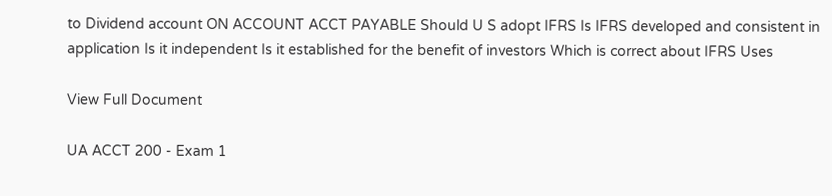to Dividend account ON ACCOUNT ACCT PAYABLE Should U S adopt IFRS Is IFRS developed and consistent in application Is it independent Is it established for the benefit of investors Which is correct about IFRS Uses

View Full Document

UA ACCT 200 - Exam 1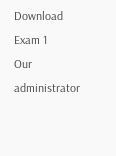Download Exam 1
Our administrator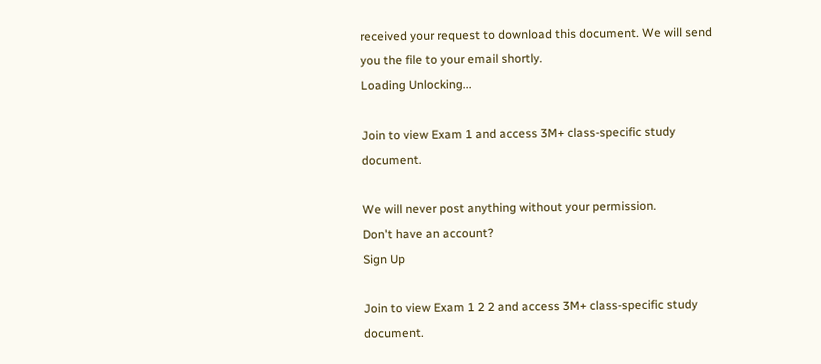received your request to download this document. We will send you the file to your email shortly.
Loading Unlocking...

Join to view Exam 1 and access 3M+ class-specific study document.

We will never post anything without your permission.
Don't have an account?
Sign Up

Join to view Exam 1 2 2 and access 3M+ class-specific study document.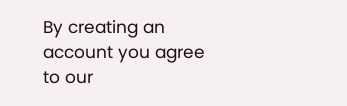By creating an account you agree to our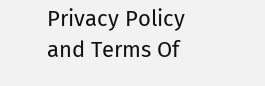Privacy Policy and Terms Of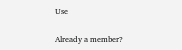Use

Already a member?